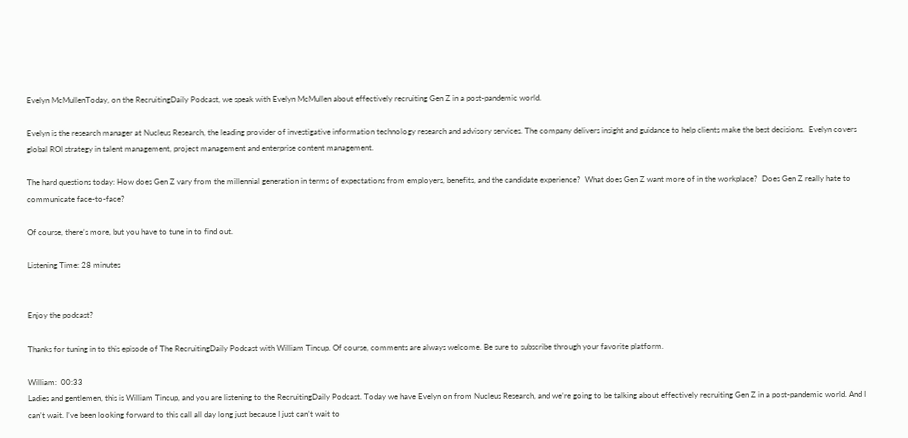Evelyn McMullenToday, on the RecruitingDaily Podcast, we speak with Evelyn McMullen about effectively recruiting Gen Z in a post-pandemic world.

Evelyn is the research manager at Nucleus Research, the leading provider of investigative information technology research and advisory services. The company delivers insight and guidance to help clients make the best decisions.  Evelyn covers global ROI strategy in talent management, project management and enterprise content management.

The hard questions today: How does Gen Z vary from the millennial generation in terms of expectations from employers, benefits, and the candidate experience?  What does Gen Z want more of in the workplace?  Does Gen Z really hate to communicate face-to-face?

Of course, there’s more, but you have to tune in to find out.

Listening Time: 28 minutes


Enjoy the podcast?

Thanks for tuning in to this episode of The RecruitingDaily Podcast with William Tincup. Of course, comments are always welcome. Be sure to subscribe through your favorite platform.

William:  00:33
Ladies and gentlemen, this is William Tincup, and you are listening to the RecruitingDaily Podcast. Today we have Evelyn on from Nucleus Research, and we’re going to be talking about effectively recruiting Gen Z in a post-pandemic world. And I can’t wait. I’ve been looking forward to this call all day long just because I just can’t wait to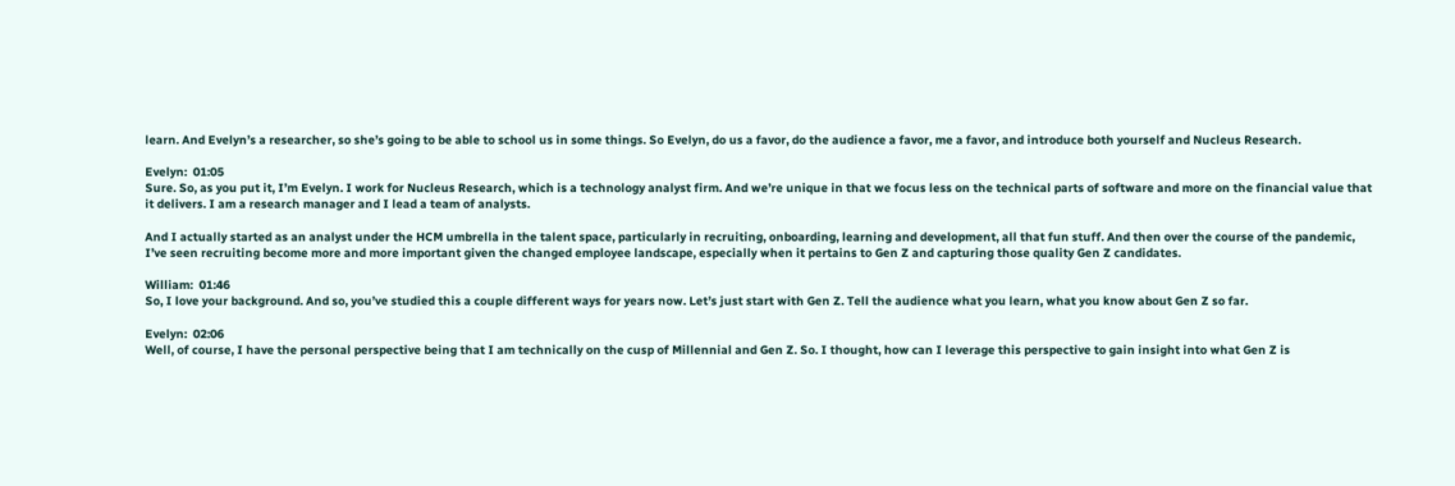learn. And Evelyn’s a researcher, so she’s going to be able to school us in some things. So Evelyn, do us a favor, do the audience a favor, me a favor, and introduce both yourself and Nucleus Research.

Evelyn:  01:05
Sure. So, as you put it, I’m Evelyn. I work for Nucleus Research, which is a technology analyst firm. And we’re unique in that we focus less on the technical parts of software and more on the financial value that it delivers. I am a research manager and I lead a team of analysts.

And I actually started as an analyst under the HCM umbrella in the talent space, particularly in recruiting, onboarding, learning and development, all that fun stuff. And then over the course of the pandemic, I’ve seen recruiting become more and more important given the changed employee landscape, especially when it pertains to Gen Z and capturing those quality Gen Z candidates.

William:  01:46
So, I love your background. And so, you’ve studied this a couple different ways for years now. Let’s just start with Gen Z. Tell the audience what you learn, what you know about Gen Z so far.

Evelyn:  02:06
Well, of course, I have the personal perspective being that I am technically on the cusp of Millennial and Gen Z. So. I thought, how can I leverage this perspective to gain insight into what Gen Z is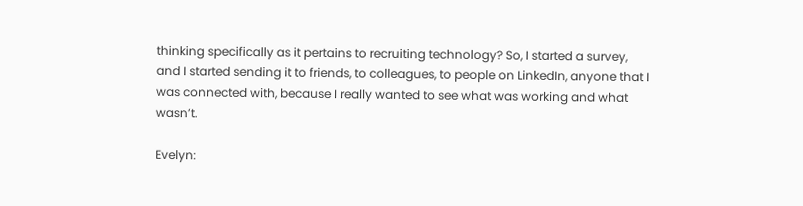thinking specifically as it pertains to recruiting technology? So, I started a survey, and I started sending it to friends, to colleagues, to people on LinkedIn, anyone that I was connected with, because I really wanted to see what was working and what wasn’t.

Evelyn: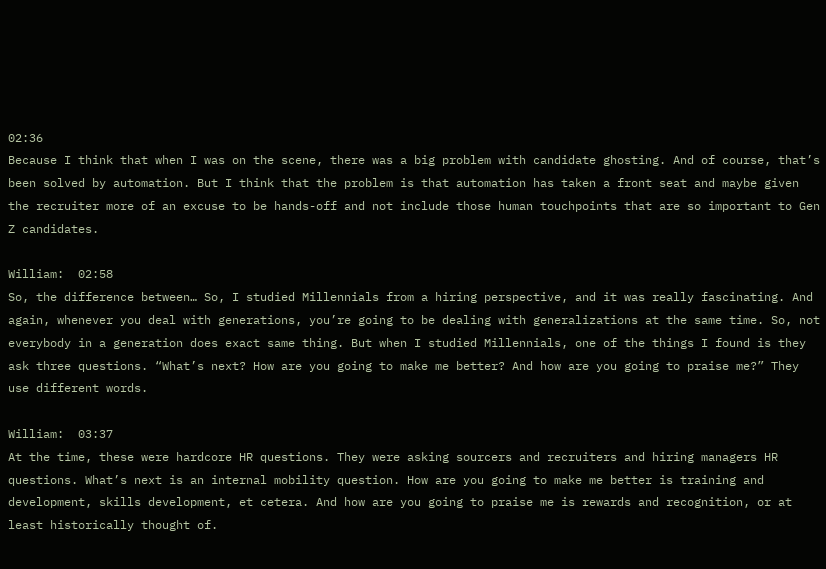02:36
Because I think that when I was on the scene, there was a big problem with candidate ghosting. And of course, that’s been solved by automation. But I think that the problem is that automation has taken a front seat and maybe given the recruiter more of an excuse to be hands-off and not include those human touchpoints that are so important to Gen Z candidates.

William:  02:58
So, the difference between… So, I studied Millennials from a hiring perspective, and it was really fascinating. And again, whenever you deal with generations, you’re going to be dealing with generalizations at the same time. So, not everybody in a generation does exact same thing. But when I studied Millennials, one of the things I found is they ask three questions. “What’s next? How are you going to make me better? And how are you going to praise me?” They use different words.

William:  03:37
At the time, these were hardcore HR questions. They were asking sourcers and recruiters and hiring managers HR questions. What’s next is an internal mobility question. How are you going to make me better is training and development, skills development, et cetera. And how are you going to praise me is rewards and recognition, or at least historically thought of.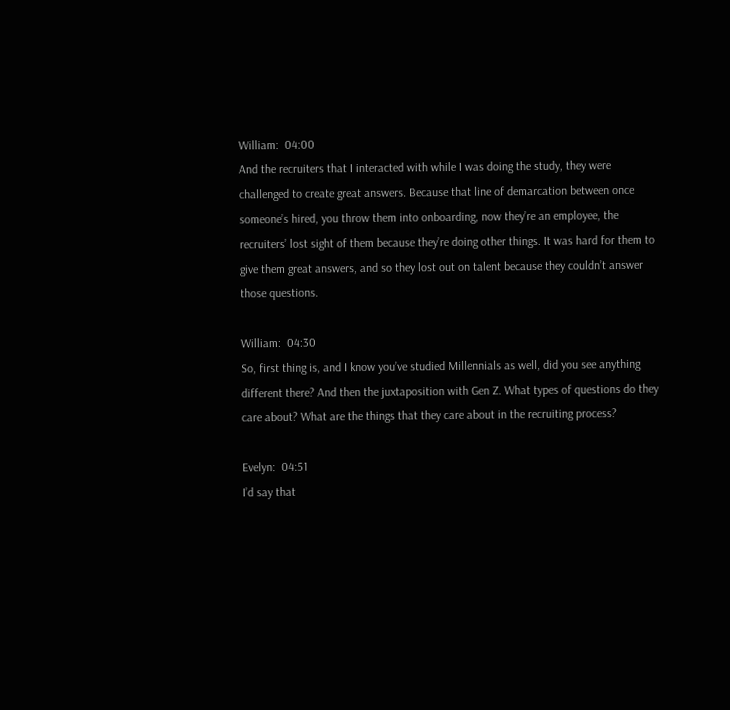William:  04:00
And the recruiters that I interacted with while I was doing the study, they were challenged to create great answers. Because that line of demarcation between once someone’s hired, you throw them into onboarding, now they’re an employee, the recruiters’ lost sight of them because they’re doing other things. It was hard for them to give them great answers, and so they lost out on talent because they couldn’t answer those questions.

William:  04:30
So, first thing is, and I know you’ve studied Millennials as well, did you see anything different there? And then the juxtaposition with Gen Z. What types of questions do they care about? What are the things that they care about in the recruiting process?

Evelyn:  04:51
I’d say that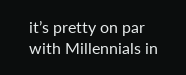it’s pretty on par with Millennials in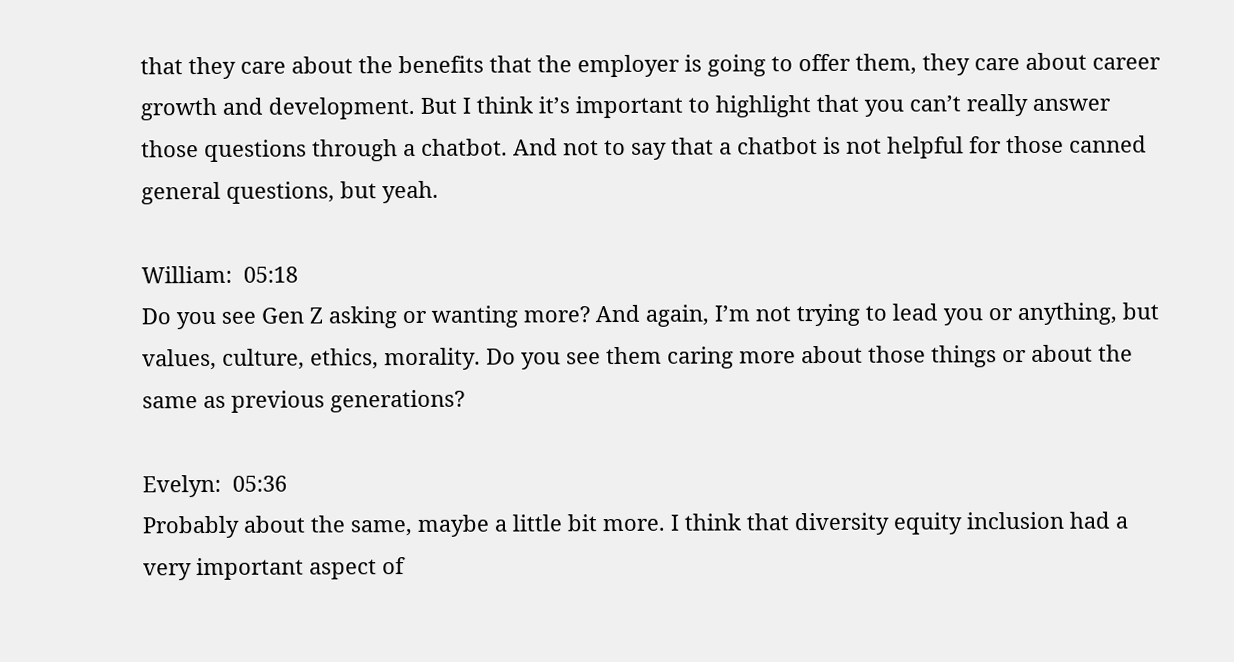that they care about the benefits that the employer is going to offer them, they care about career growth and development. But I think it’s important to highlight that you can’t really answer those questions through a chatbot. And not to say that a chatbot is not helpful for those canned general questions, but yeah.

William:  05:18
Do you see Gen Z asking or wanting more? And again, I’m not trying to lead you or anything, but values, culture, ethics, morality. Do you see them caring more about those things or about the same as previous generations?

Evelyn:  05:36
Probably about the same, maybe a little bit more. I think that diversity equity inclusion had a very important aspect of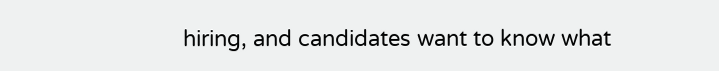hiring, and candidates want to know what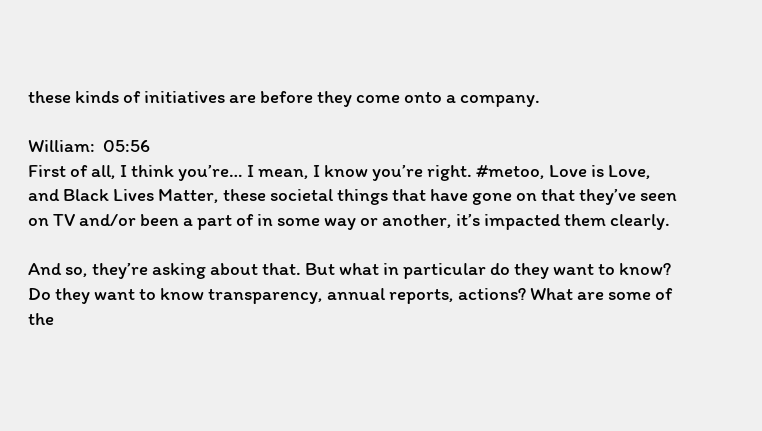these kinds of initiatives are before they come onto a company.

William:  05:56
First of all, I think you’re… I mean, I know you’re right. #metoo, Love is Love, and Black Lives Matter, these societal things that have gone on that they’ve seen on TV and/or been a part of in some way or another, it’s impacted them clearly.

And so, they’re asking about that. But what in particular do they want to know? Do they want to know transparency, annual reports, actions? What are some of the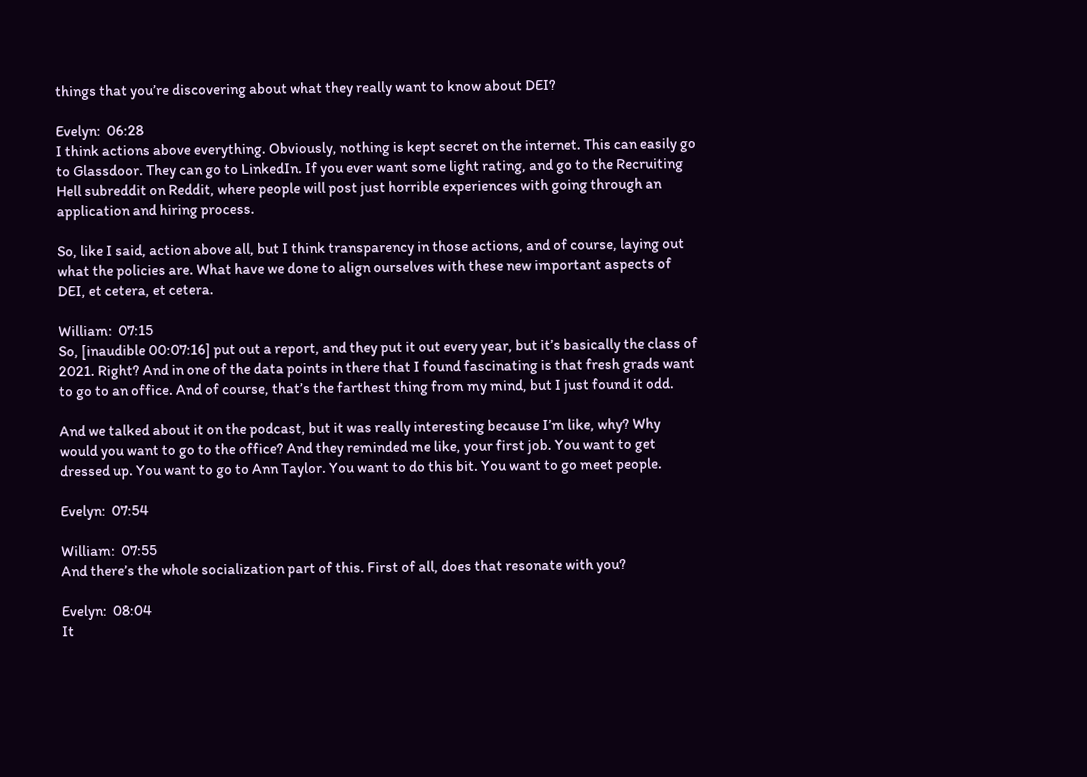things that you’re discovering about what they really want to know about DEI?

Evelyn:  06:28
I think actions above everything. Obviously, nothing is kept secret on the internet. This can easily go to Glassdoor. They can go to LinkedIn. If you ever want some light rating, and go to the Recruiting Hell subreddit on Reddit, where people will post just horrible experiences with going through an application and hiring process.

So, like I said, action above all, but I think transparency in those actions, and of course, laying out what the policies are. What have we done to align ourselves with these new important aspects of DEI, et cetera, et cetera.

William:  07:15
So, [inaudible 00:07:16] put out a report, and they put it out every year, but it’s basically the class of 2021. Right? And in one of the data points in there that I found fascinating is that fresh grads want to go to an office. And of course, that’s the farthest thing from my mind, but I just found it odd.

And we talked about it on the podcast, but it was really interesting because I’m like, why? Why would you want to go to the office? And they reminded me like, your first job. You want to get dressed up. You want to go to Ann Taylor. You want to do this bit. You want to go meet people.

Evelyn:  07:54

William:  07:55
And there’s the whole socialization part of this. First of all, does that resonate with you?

Evelyn:  08:04
It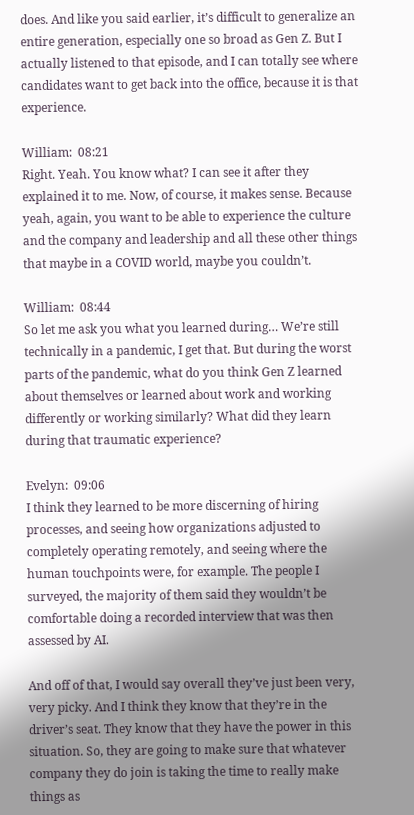does. And like you said earlier, it’s difficult to generalize an entire generation, especially one so broad as Gen Z. But I actually listened to that episode, and I can totally see where candidates want to get back into the office, because it is that experience.

William:  08:21
Right. Yeah. You know what? I can see it after they explained it to me. Now, of course, it makes sense. Because yeah, again, you want to be able to experience the culture and the company and leadership and all these other things that maybe in a COVID world, maybe you couldn’t.

William:  08:44
So let me ask you what you learned during… We’re still technically in a pandemic, I get that. But during the worst parts of the pandemic, what do you think Gen Z learned about themselves or learned about work and working differently or working similarly? What did they learn during that traumatic experience?

Evelyn:  09:06
I think they learned to be more discerning of hiring processes, and seeing how organizations adjusted to completely operating remotely, and seeing where the human touchpoints were, for example. The people I surveyed, the majority of them said they wouldn’t be comfortable doing a recorded interview that was then assessed by AI.

And off of that, I would say overall they’ve just been very, very picky. And I think they know that they’re in the driver’s seat. They know that they have the power in this situation. So, they are going to make sure that whatever company they do join is taking the time to really make things as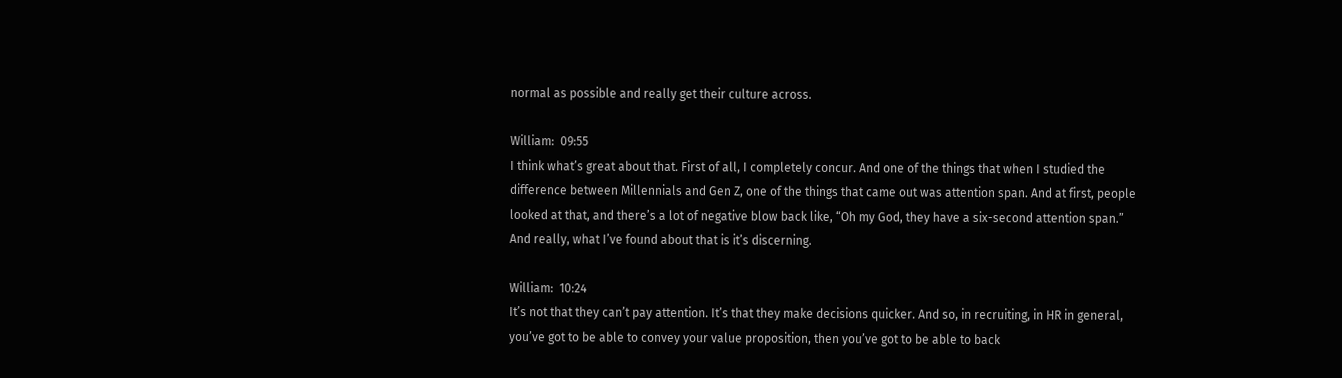normal as possible and really get their culture across.

William:  09:55
I think what’s great about that. First of all, I completely concur. And one of the things that when I studied the difference between Millennials and Gen Z, one of the things that came out was attention span. And at first, people looked at that, and there’s a lot of negative blow back like, “Oh my God, they have a six-second attention span.” And really, what I’ve found about that is it’s discerning.

William:  10:24
It’s not that they can’t pay attention. It’s that they make decisions quicker. And so, in recruiting, in HR in general, you’ve got to be able to convey your value proposition, then you’ve got to be able to back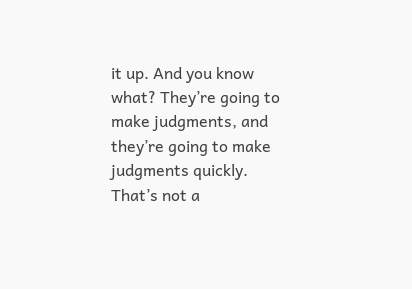it up. And you know what? They’re going to make judgments, and they’re going to make judgments quickly. That’s not a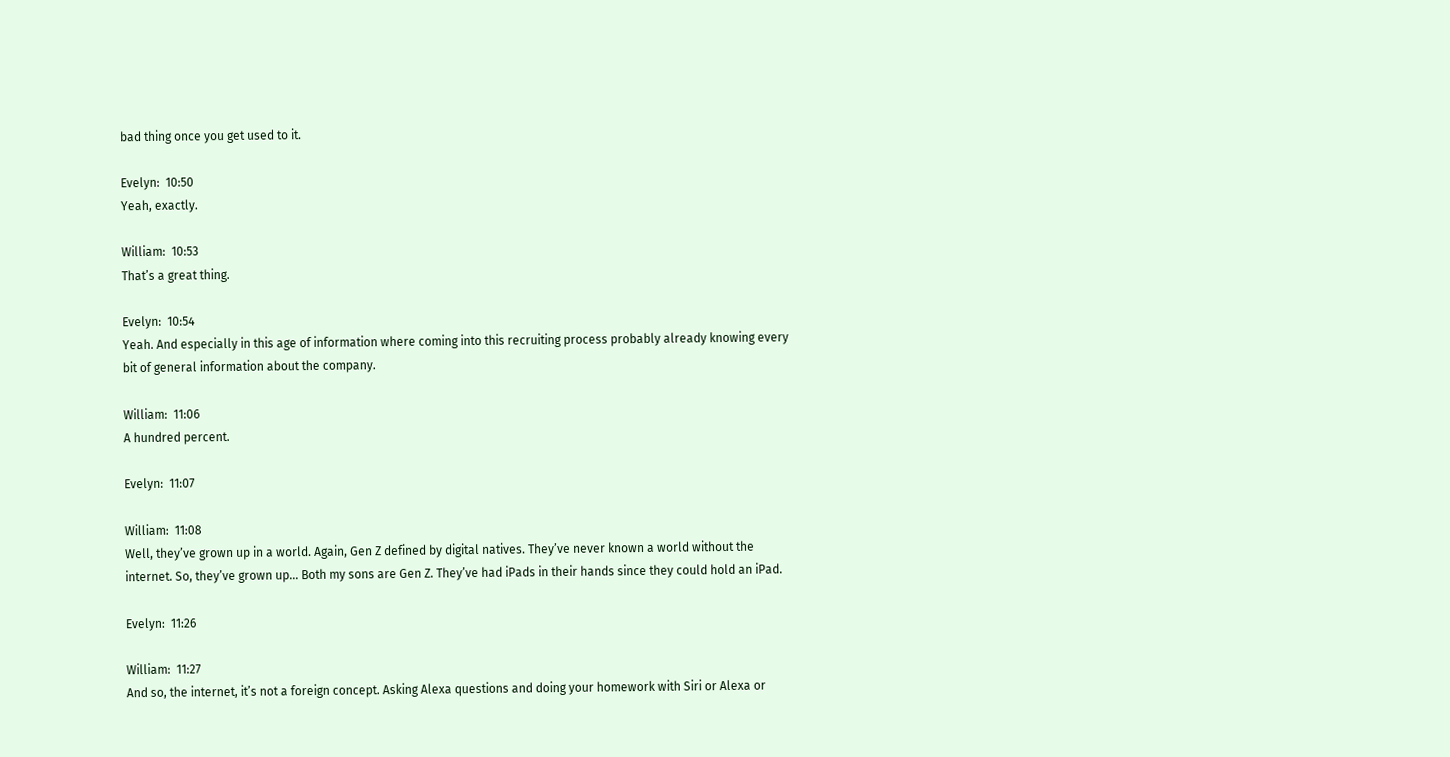bad thing once you get used to it.

Evelyn:  10:50
Yeah, exactly.

William:  10:53
That’s a great thing.

Evelyn:  10:54
Yeah. And especially in this age of information where coming into this recruiting process probably already knowing every bit of general information about the company.

William:  11:06
A hundred percent.

Evelyn:  11:07

William:  11:08
Well, they’ve grown up in a world. Again, Gen Z defined by digital natives. They’ve never known a world without the internet. So, they’ve grown up… Both my sons are Gen Z. They’ve had iPads in their hands since they could hold an iPad.

Evelyn:  11:26

William:  11:27
And so, the internet, it’s not a foreign concept. Asking Alexa questions and doing your homework with Siri or Alexa or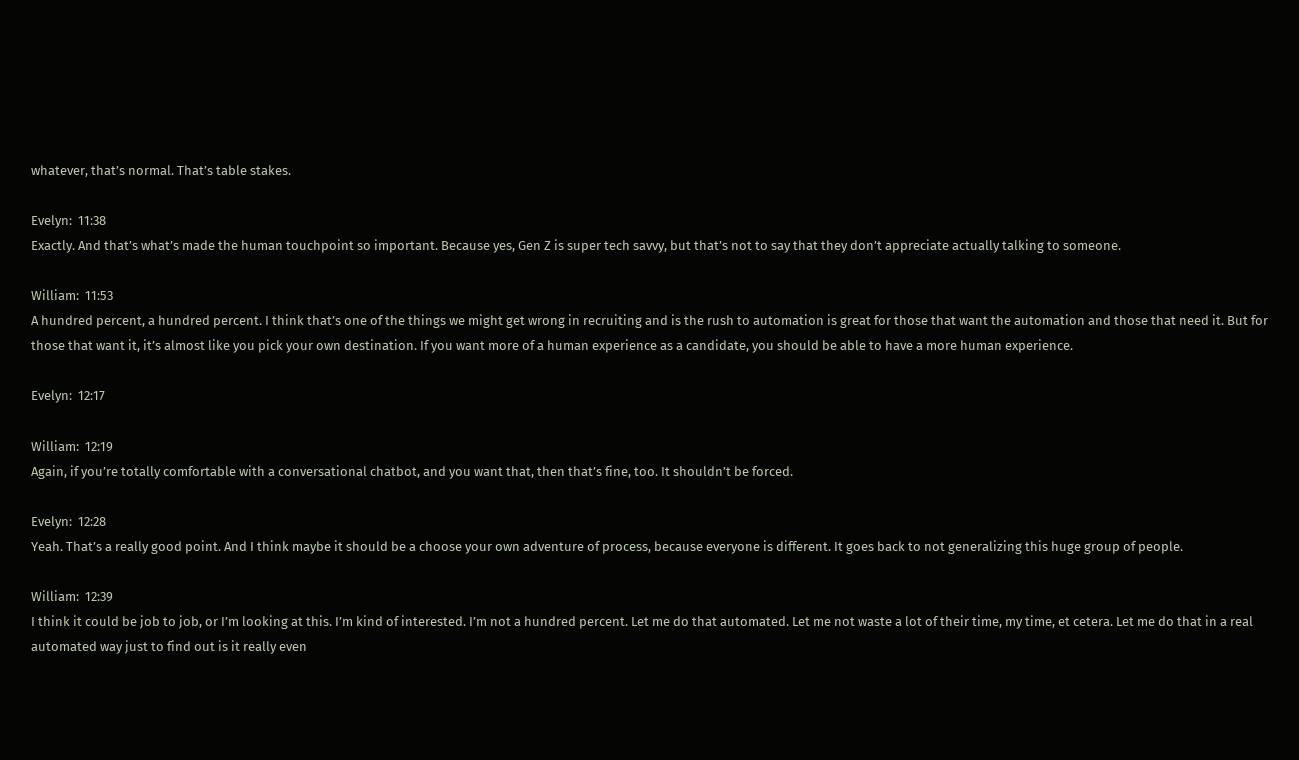whatever, that’s normal. That’s table stakes.

Evelyn:  11:38
Exactly. And that’s what’s made the human touchpoint so important. Because yes, Gen Z is super tech savvy, but that’s not to say that they don’t appreciate actually talking to someone.

William:  11:53
A hundred percent, a hundred percent. I think that’s one of the things we might get wrong in recruiting and is the rush to automation is great for those that want the automation and those that need it. But for those that want it, it’s almost like you pick your own destination. If you want more of a human experience as a candidate, you should be able to have a more human experience.

Evelyn:  12:17

William:  12:19
Again, if you’re totally comfortable with a conversational chatbot, and you want that, then that’s fine, too. It shouldn’t be forced.

Evelyn:  12:28
Yeah. That’s a really good point. And I think maybe it should be a choose your own adventure of process, because everyone is different. It goes back to not generalizing this huge group of people.

William:  12:39
I think it could be job to job, or I’m looking at this. I’m kind of interested. I’m not a hundred percent. Let me do that automated. Let me not waste a lot of their time, my time, et cetera. Let me do that in a real automated way just to find out is it really even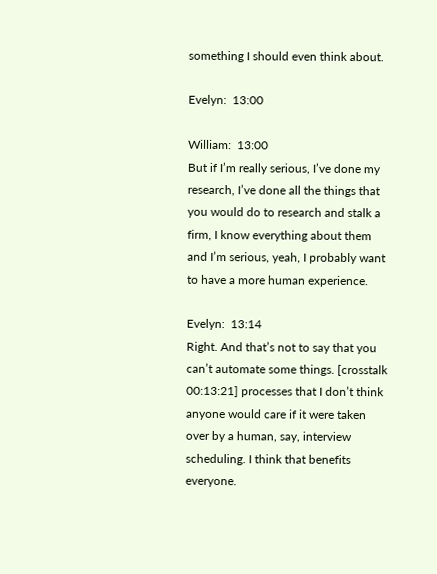something I should even think about.

Evelyn:  13:00

William:  13:00
But if I’m really serious, I’ve done my research, I’ve done all the things that you would do to research and stalk a firm, I know everything about them and I’m serious, yeah, I probably want to have a more human experience.

Evelyn:  13:14
Right. And that’s not to say that you can’t automate some things. [crosstalk 00:13:21] processes that I don’t think anyone would care if it were taken over by a human, say, interview scheduling. I think that benefits everyone.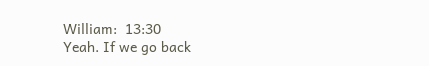William:  13:30
Yeah. If we go back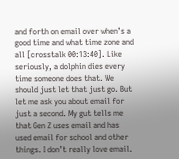and forth on email over when’s a good time and what time zone and all [crosstalk 00:13:40]. Like seriously, a dolphin dies every time someone does that. We should just let that just go. But let me ask you about email for just a second. My gut tells me that Gen Z uses email and has used email for school and other things. I don’t really love email.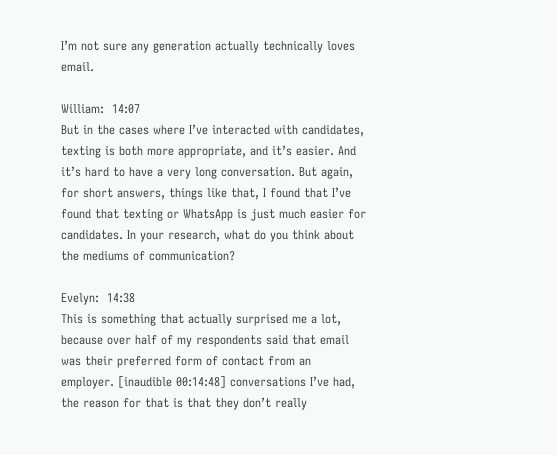I’m not sure any generation actually technically loves email.

William:  14:07
But in the cases where I’ve interacted with candidates, texting is both more appropriate, and it’s easier. And it’s hard to have a very long conversation. But again, for short answers, things like that, I found that I’ve found that texting or WhatsApp is just much easier for candidates. In your research, what do you think about the mediums of communication?

Evelyn:  14:38
This is something that actually surprised me a lot, because over half of my respondents said that email was their preferred form of contact from an employer. [inaudible 00:14:48] conversations I’ve had, the reason for that is that they don’t really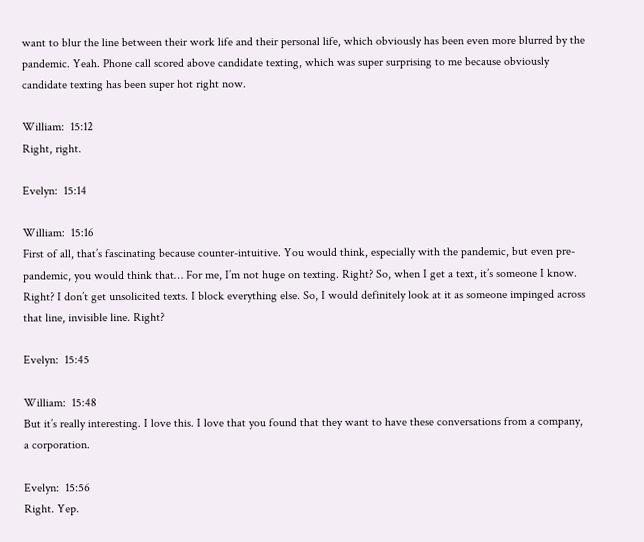want to blur the line between their work life and their personal life, which obviously has been even more blurred by the pandemic. Yeah. Phone call scored above candidate texting, which was super surprising to me because obviously candidate texting has been super hot right now.

William:  15:12
Right, right.

Evelyn:  15:14

William:  15:16
First of all, that’s fascinating because counter-intuitive. You would think, especially with the pandemic, but even pre-pandemic, you would think that… For me, I’m not huge on texting. Right? So, when I get a text, it’s someone I know. Right? I don’t get unsolicited texts. I block everything else. So, I would definitely look at it as someone impinged across that line, invisible line. Right?

Evelyn:  15:45

William:  15:48
But it’s really interesting. I love this. I love that you found that they want to have these conversations from a company, a corporation.

Evelyn:  15:56
Right. Yep.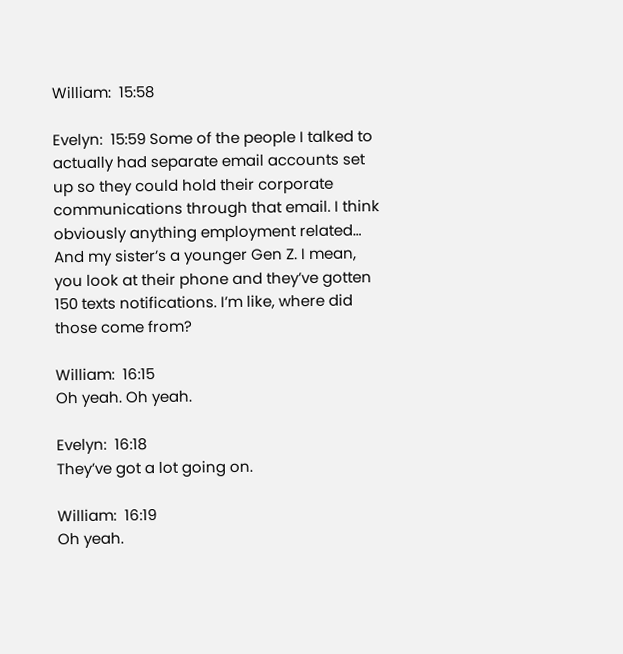William:  15:58

Evelyn:  15:59 Some of the people I talked to actually had separate email accounts set up so they could hold their corporate communications through that email. I think obviously anything employment related… And my sister’s a younger Gen Z. I mean, you look at their phone and they’ve gotten 150 texts notifications. I’m like, where did those come from?

William:  16:15
Oh yeah. Oh yeah.

Evelyn:  16:18
They’ve got a lot going on.

William:  16:19
Oh yeah.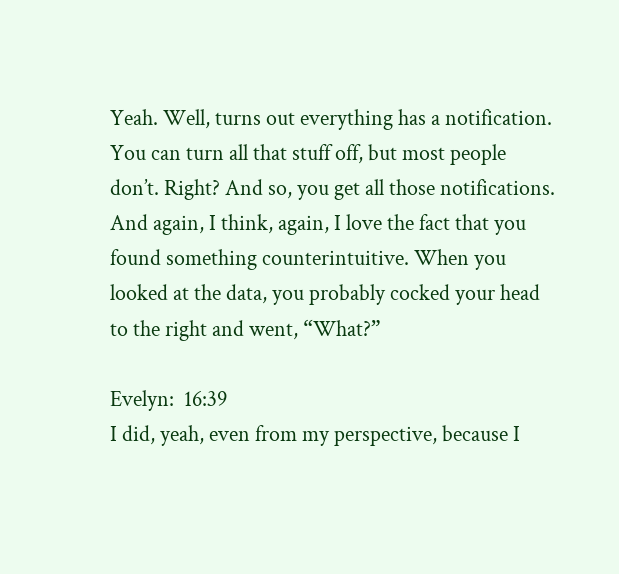Yeah. Well, turns out everything has a notification. You can turn all that stuff off, but most people don’t. Right? And so, you get all those notifications. And again, I think, again, I love the fact that you found something counterintuitive. When you looked at the data, you probably cocked your head to the right and went, “What?”

Evelyn:  16:39
I did, yeah, even from my perspective, because I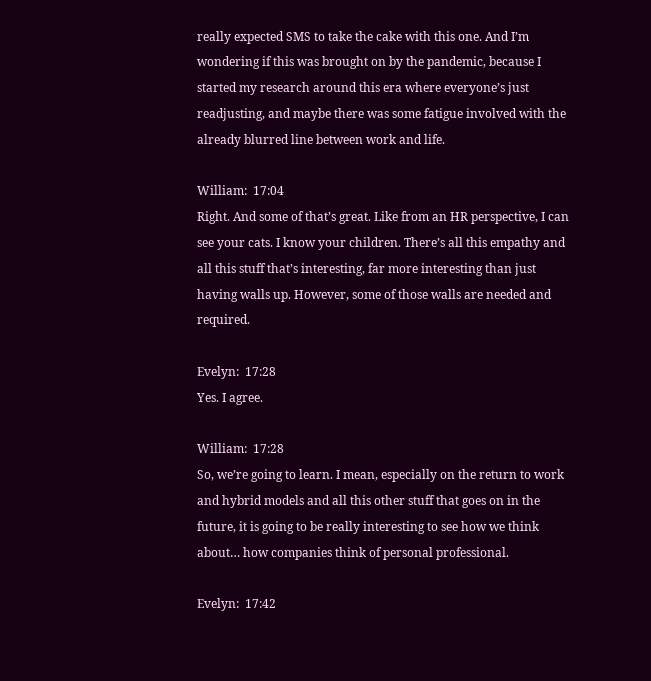really expected SMS to take the cake with this one. And I’m wondering if this was brought on by the pandemic, because I started my research around this era where everyone’s just readjusting, and maybe there was some fatigue involved with the already blurred line between work and life.

William:  17:04
Right. And some of that’s great. Like from an HR perspective, I can see your cats. I know your children. There’s all this empathy and all this stuff that’s interesting, far more interesting than just having walls up. However, some of those walls are needed and required.

Evelyn:  17:28
Yes. I agree.

William:  17:28
So, we’re going to learn. I mean, especially on the return to work and hybrid models and all this other stuff that goes on in the future, it is going to be really interesting to see how we think about… how companies think of personal professional.

Evelyn:  17:42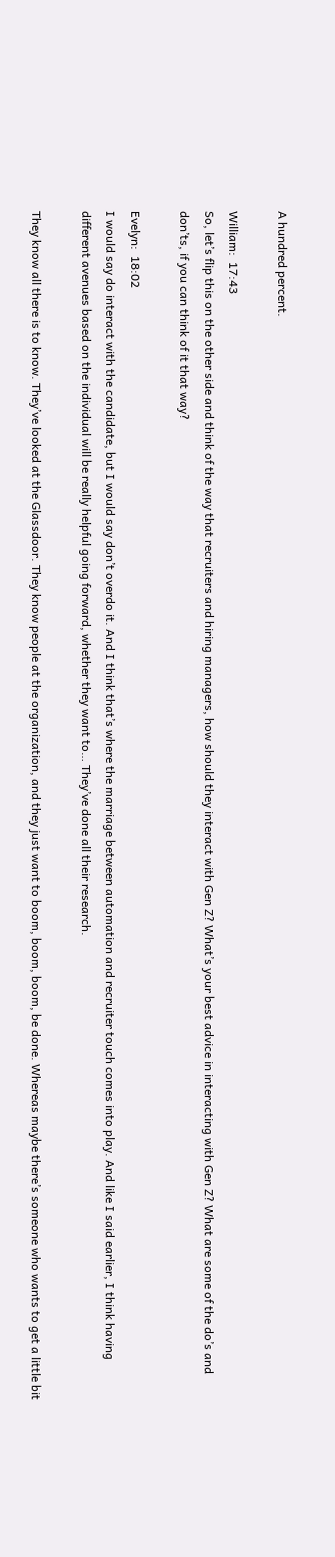A hundred percent.

William:  17:43
So, let’s flip this on the other side and think of the way that recruiters and hiring managers, how should they interact with Gen Z? What’s your best advice in interacting with Gen Z? What are some of the do’s and don’ts, if you can think of it that way?

Evelyn:  18:02
I would say do interact with the candidate, but I would say don’t overdo it. And I think that’s where the marriage between automation and recruiter touch comes into play. And like I said earlier, I think having different avenues based on the individual will be really helpful going forward, whether they want to… They’ve done all their research.

They know all there is to know. They’ve looked at the Glassdoor. They know people at the organization, and they just want to boom, boom, boom, be done. Whereas maybe there’s someone who wants to get a little bit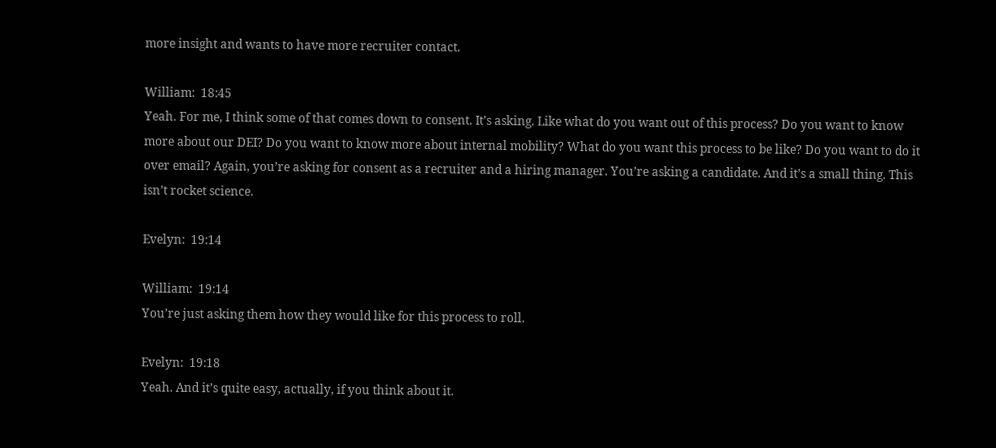more insight and wants to have more recruiter contact.

William:  18:45
Yeah. For me, I think some of that comes down to consent. It’s asking. Like what do you want out of this process? Do you want to know more about our DEI? Do you want to know more about internal mobility? What do you want this process to be like? Do you want to do it over email? Again, you’re asking for consent as a recruiter and a hiring manager. You’re asking a candidate. And it’s a small thing. This isn’t rocket science.

Evelyn:  19:14

William:  19:14
You’re just asking them how they would like for this process to roll.

Evelyn:  19:18
Yeah. And it’s quite easy, actually, if you think about it.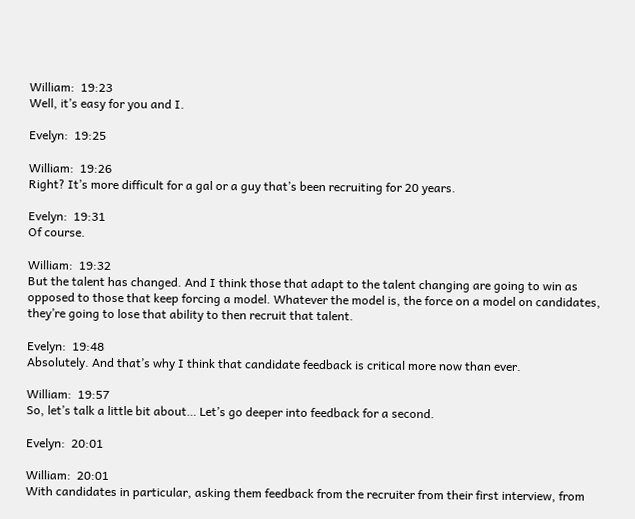William:  19:23
Well, it’s easy for you and I.

Evelyn:  19:25

William:  19:26
Right? It’s more difficult for a gal or a guy that’s been recruiting for 20 years.

Evelyn:  19:31
Of course.

William:  19:32
But the talent has changed. And I think those that adapt to the talent changing are going to win as opposed to those that keep forcing a model. Whatever the model is, the force on a model on candidates, they’re going to lose that ability to then recruit that talent.

Evelyn:  19:48
Absolutely. And that’s why I think that candidate feedback is critical more now than ever.

William:  19:57
So, let’s talk a little bit about… Let’s go deeper into feedback for a second.

Evelyn:  20:01

William:  20:01
With candidates in particular, asking them feedback from the recruiter from their first interview, from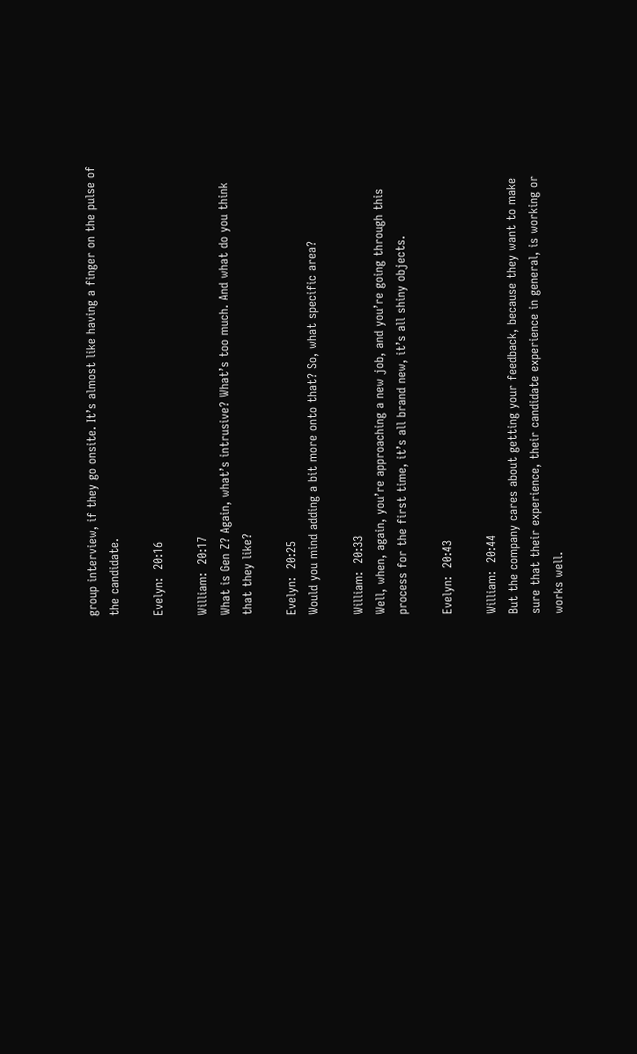group interview, if they go onsite. It’s almost like having a finger on the pulse of the candidate.

Evelyn:  20:16

William:  20:17
What is Gen Z? Again, what’s intrusive? What’s too much. And what do you think that they like?

Evelyn:  20:25
Would you mind adding a bit more onto that? So, what specific area?

William:  20:33
Well, when, again, you’re approaching a new job, and you’re going through this process for the first time, it’s all brand new, it’s all shiny objects.

Evelyn:  20:43

William:  20:44
But the company cares about getting your feedback, because they want to make sure that their experience, their candidate experience in general, is working or works well.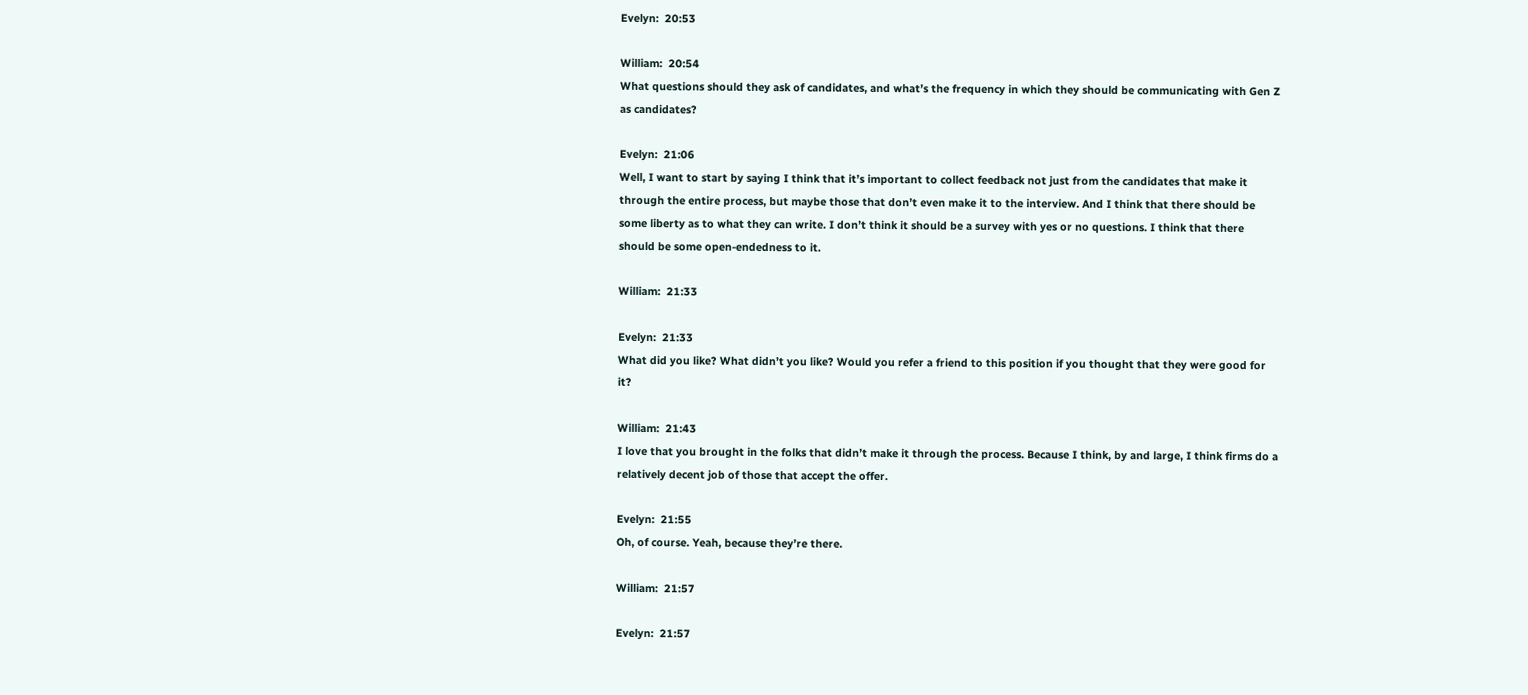Evelyn:  20:53

William:  20:54
What questions should they ask of candidates, and what’s the frequency in which they should be communicating with Gen Z as candidates?

Evelyn:  21:06
Well, I want to start by saying I think that it’s important to collect feedback not just from the candidates that make it through the entire process, but maybe those that don’t even make it to the interview. And I think that there should be some liberty as to what they can write. I don’t think it should be a survey with yes or no questions. I think that there should be some open-endedness to it.

William:  21:33

Evelyn:  21:33
What did you like? What didn’t you like? Would you refer a friend to this position if you thought that they were good for it?

William:  21:43
I love that you brought in the folks that didn’t make it through the process. Because I think, by and large, I think firms do a relatively decent job of those that accept the offer.

Evelyn:  21:55
Oh, of course. Yeah, because they’re there.

William:  21:57

Evelyn:  21:57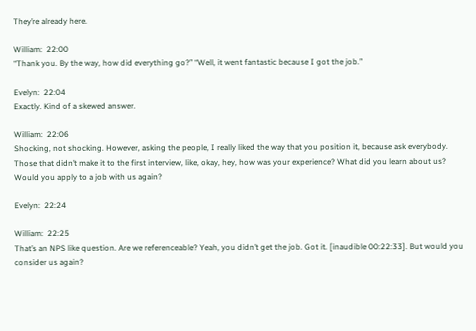They’re already here.

William:  22:00
“Thank you. By the way, how did everything go?” “Well, it went fantastic because I got the job.”

Evelyn:  22:04
Exactly. Kind of a skewed answer.

William:  22:06
Shocking, not shocking. However, asking the people, I really liked the way that you position it, because ask everybody. Those that didn’t make it to the first interview, like, okay, hey, how was your experience? What did you learn about us? Would you apply to a job with us again?

Evelyn:  22:24

William:  22:25
That’s an NPS like question. Are we referenceable? Yeah, you didn’t get the job. Got it. [inaudible 00:22:33]. But would you consider us again?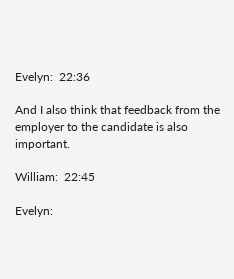Evelyn:  22:36

And I also think that feedback from the employer to the candidate is also important.

William:  22:45

Evelyn: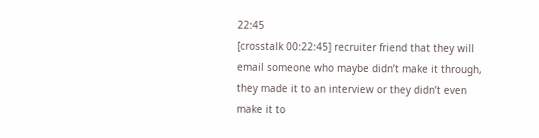22:45
[crosstalk 00:22:45] recruiter friend that they will email someone who maybe didn’t make it through, they made it to an interview or they didn’t even make it to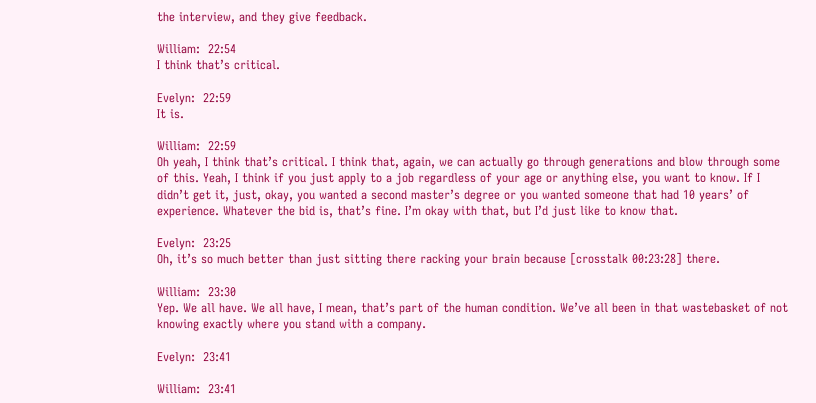the interview, and they give feedback.

William:  22:54
I think that’s critical.

Evelyn:  22:59
It is.

William:  22:59
Oh yeah, I think that’s critical. I think that, again, we can actually go through generations and blow through some of this. Yeah, I think if you just apply to a job regardless of your age or anything else, you want to know. If I didn’t get it, just, okay, you wanted a second master’s degree or you wanted someone that had 10 years’ of experience. Whatever the bid is, that’s fine. I’m okay with that, but I’d just like to know that.

Evelyn:  23:25
Oh, it’s so much better than just sitting there racking your brain because [crosstalk 00:23:28] there.

William:  23:30
Yep. We all have. We all have, I mean, that’s part of the human condition. We’ve all been in that wastebasket of not knowing exactly where you stand with a company.

Evelyn:  23:41

William:  23:41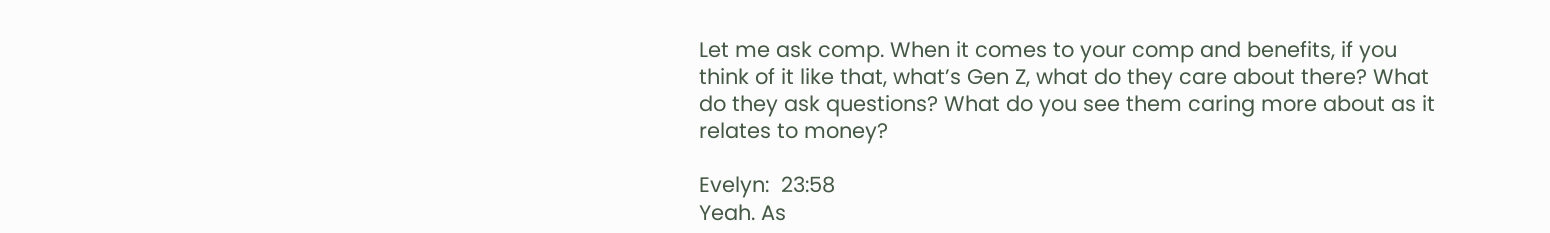Let me ask comp. When it comes to your comp and benefits, if you think of it like that, what’s Gen Z, what do they care about there? What do they ask questions? What do you see them caring more about as it relates to money?

Evelyn:  23:58
Yeah. As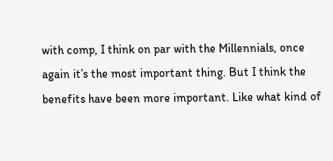with comp, I think on par with the Millennials, once again it’s the most important thing. But I think the benefits have been more important. Like what kind of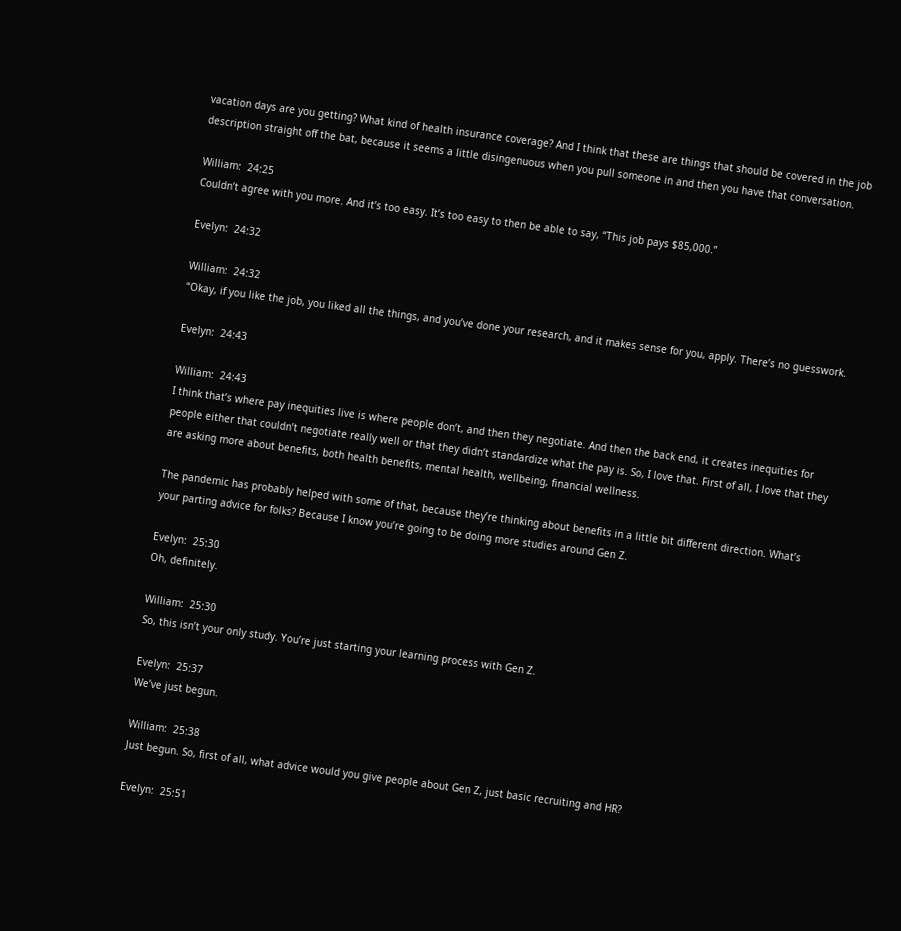vacation days are you getting? What kind of health insurance coverage? And I think that these are things that should be covered in the job description straight off the bat, because it seems a little disingenuous when you pull someone in and then you have that conversation.

William:  24:25
Couldn’t agree with you more. And it’s too easy. It’s too easy to then be able to say, “This job pays $85,000.”

Evelyn:  24:32

William:  24:32
“Okay, if you like the job, you liked all the things, and you’ve done your research, and it makes sense for you, apply. There’s no guesswork.

Evelyn:  24:43

William:  24:43
I think that’s where pay inequities live is where people don’t, and then they negotiate. And then the back end, it creates inequities for people either that couldn’t negotiate really well or that they didn’t standardize what the pay is. So, I love that. First of all, I love that they are asking more about benefits, both health benefits, mental health, wellbeing, financial wellness.

The pandemic has probably helped with some of that, because they’re thinking about benefits in a little bit different direction. What’s your parting advice for folks? Because I know you’re going to be doing more studies around Gen Z.

Evelyn:  25:30
Oh, definitely.

William:  25:30
So, this isn’t your only study. You’re just starting your learning process with Gen Z.

Evelyn:  25:37
We’ve just begun.

William:  25:38
Just begun. So, first of all, what advice would you give people about Gen Z, just basic recruiting and HR?

Evelyn:  25:51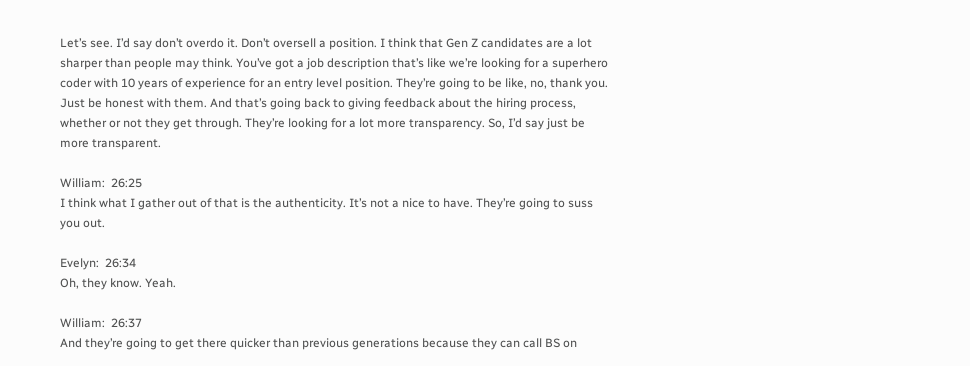Let’s see. I’d say don’t overdo it. Don’t oversell a position. I think that Gen Z candidates are a lot sharper than people may think. You’ve got a job description that’s like we’re looking for a superhero coder with 10 years of experience for an entry level position. They’re going to be like, no, thank you. Just be honest with them. And that’s going back to giving feedback about the hiring process, whether or not they get through. They’re looking for a lot more transparency. So, I’d say just be more transparent.

William:  26:25
I think what I gather out of that is the authenticity. It’s not a nice to have. They’re going to suss you out.

Evelyn:  26:34
Oh, they know. Yeah.

William:  26:37
And they’re going to get there quicker than previous generations because they can call BS on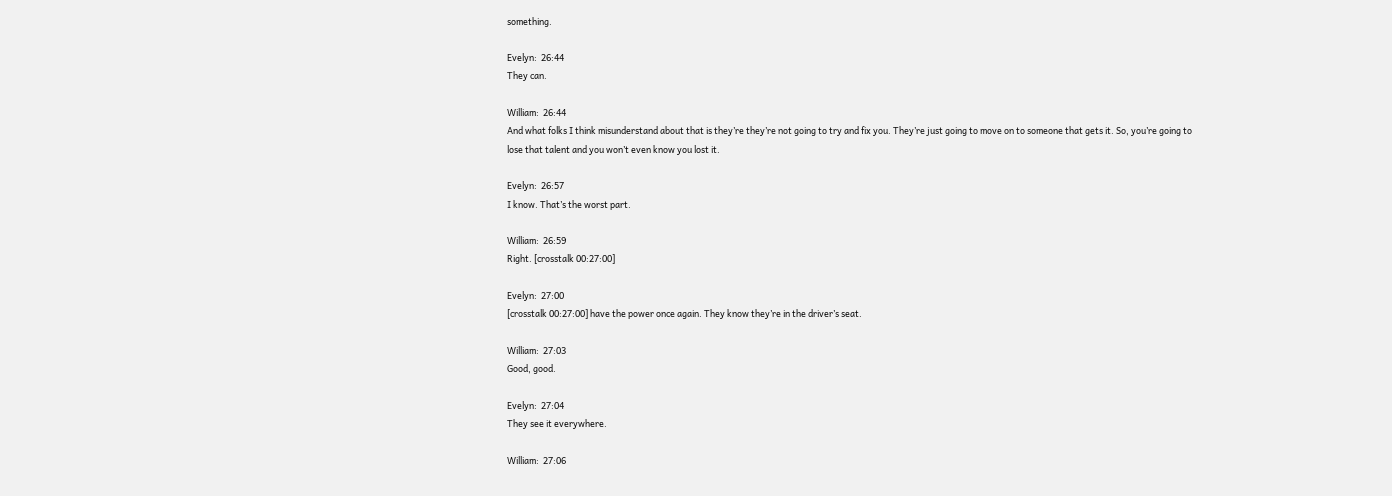something.

Evelyn:  26:44
They can.

William:  26:44
And what folks I think misunderstand about that is they’re they’re not going to try and fix you. They’re just going to move on to someone that gets it. So, you’re going to lose that talent and you won’t even know you lost it.

Evelyn:  26:57
I know. That’s the worst part.

William:  26:59
Right. [crosstalk 00:27:00]

Evelyn:  27:00
[crosstalk 00:27:00] have the power once again. They know they’re in the driver’s seat.

William:  27:03
Good, good.

Evelyn:  27:04
They see it everywhere.

William:  27:06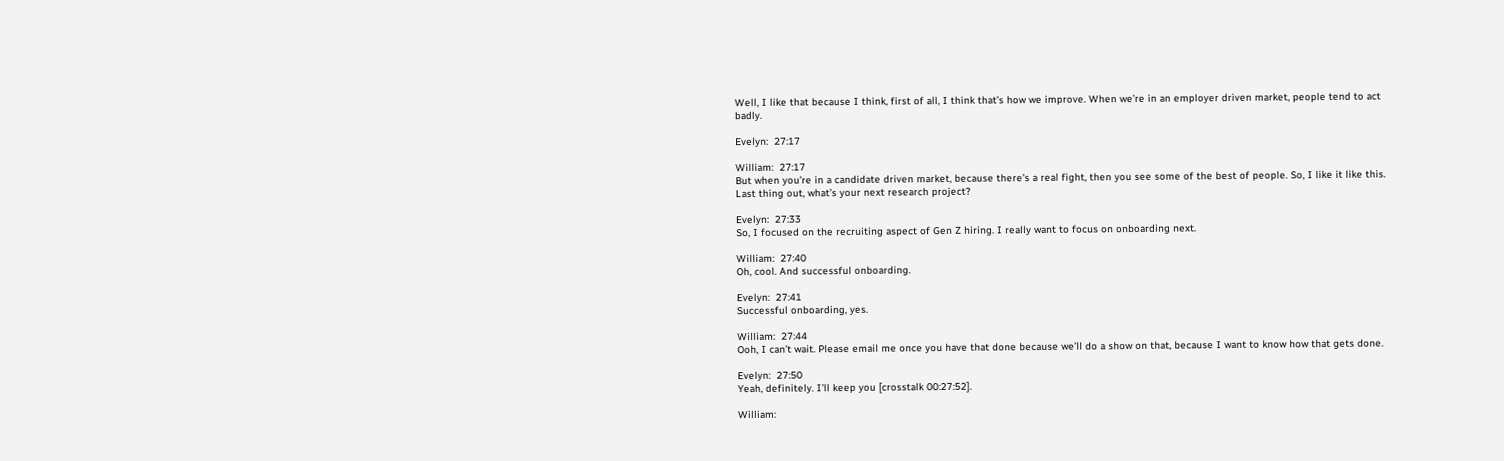Well, I like that because I think, first of all, I think that’s how we improve. When we’re in an employer driven market, people tend to act badly.

Evelyn:  27:17

William:  27:17
But when you’re in a candidate driven market, because there’s a real fight, then you see some of the best of people. So, I like it like this. Last thing out, what’s your next research project?

Evelyn:  27:33
So, I focused on the recruiting aspect of Gen Z hiring. I really want to focus on onboarding next.

William:  27:40
Oh, cool. And successful onboarding.

Evelyn:  27:41
Successful onboarding, yes.

William:  27:44
Ooh, I can’t wait. Please email me once you have that done because we’ll do a show on that, because I want to know how that gets done.

Evelyn:  27:50
Yeah, definitely. I’ll keep you [crosstalk 00:27:52].

William: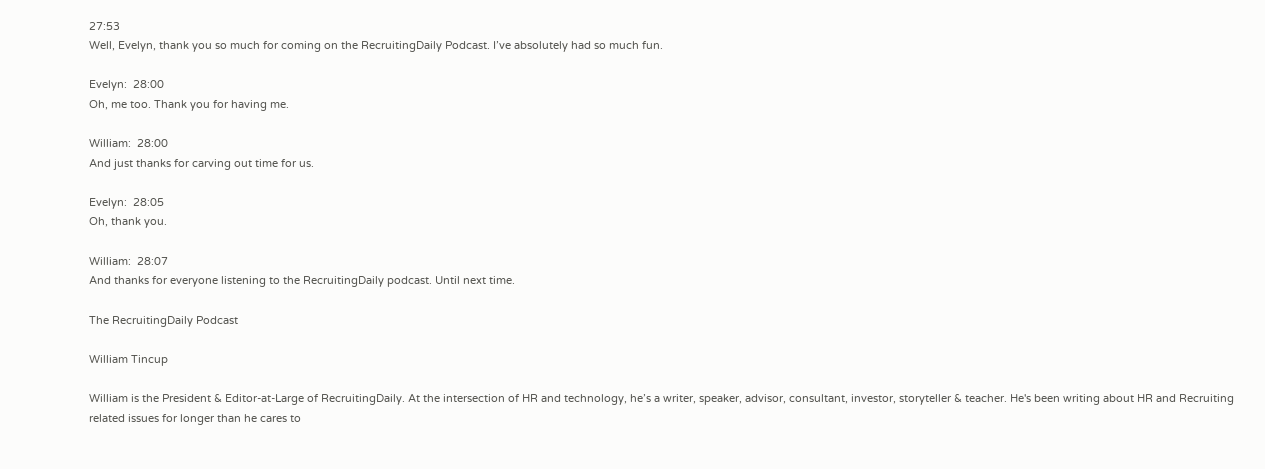27:53
Well, Evelyn, thank you so much for coming on the RecruitingDaily Podcast. I’ve absolutely had so much fun.

Evelyn:  28:00
Oh, me too. Thank you for having me.

William:  28:00
And just thanks for carving out time for us.

Evelyn:  28:05
Oh, thank you.

William:  28:07
And thanks for everyone listening to the RecruitingDaily podcast. Until next time.

The RecruitingDaily Podcast

William Tincup

William is the President & Editor-at-Large of RecruitingDaily. At the intersection of HR and technology, he’s a writer, speaker, advisor, consultant, investor, storyteller & teacher. He's been writing about HR and Recruiting related issues for longer than he cares to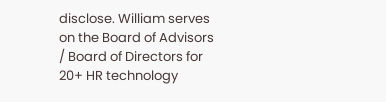disclose. William serves on the Board of Advisors / Board of Directors for 20+ HR technology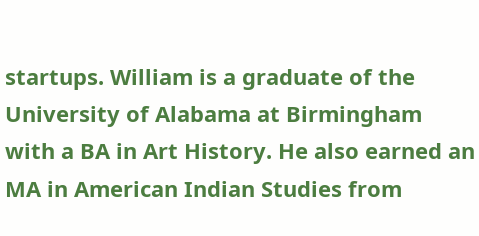startups. William is a graduate of the University of Alabama at Birmingham with a BA in Art History. He also earned an MA in American Indian Studies from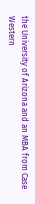the University of Arizona and an MBA from Case Western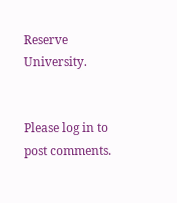Reserve University.


Please log in to post comments.